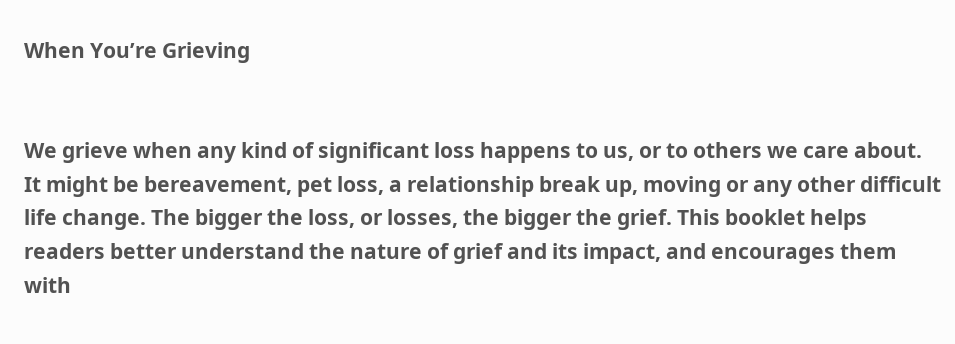When You’re Grieving


We grieve when any kind of significant loss happens to us, or to others we care about.  It might be bereavement, pet loss, a relationship break up, moving or any other difficult life change. The bigger the loss, or losses, the bigger the grief. This booklet helps readers better understand the nature of grief and its impact, and encourages them with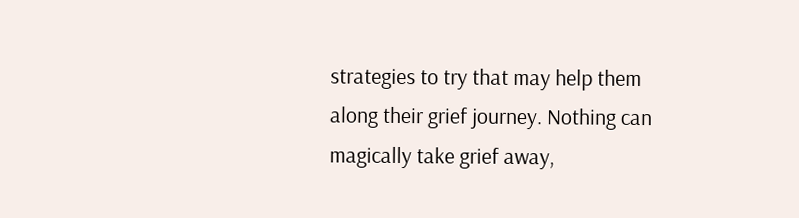strategies to try that may help them along their grief journey. Nothing can magically take grief away,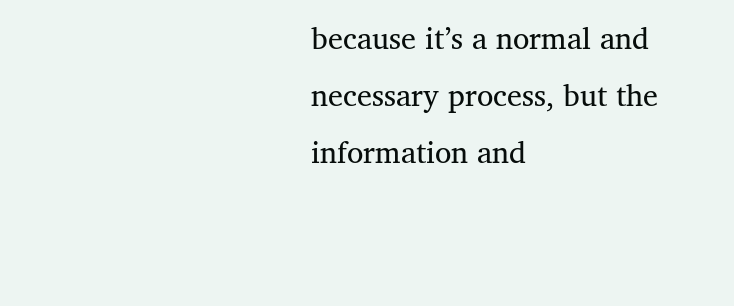because it’s a normal and necessary process, but the information and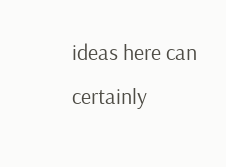ideas here can certainly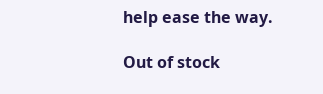help ease the way.

Out of stock